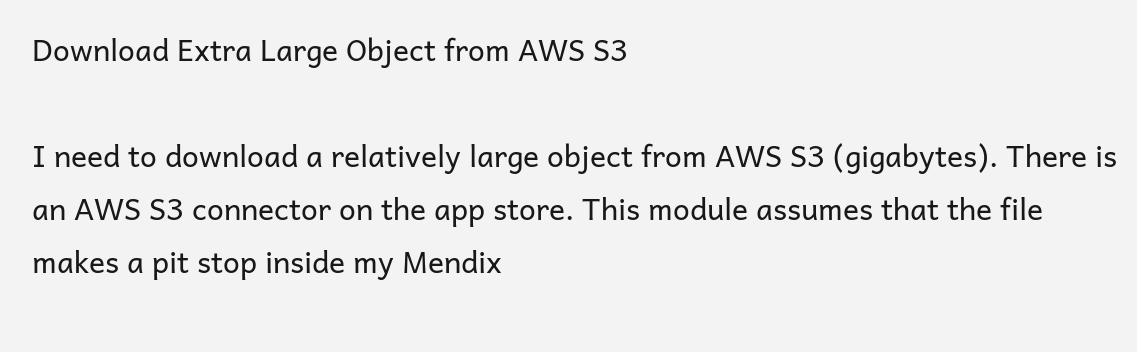Download Extra Large Object from AWS S3

I need to download a relatively large object from AWS S3 (gigabytes). There is an AWS S3 connector on the app store. This module assumes that the file makes a pit stop inside my Mendix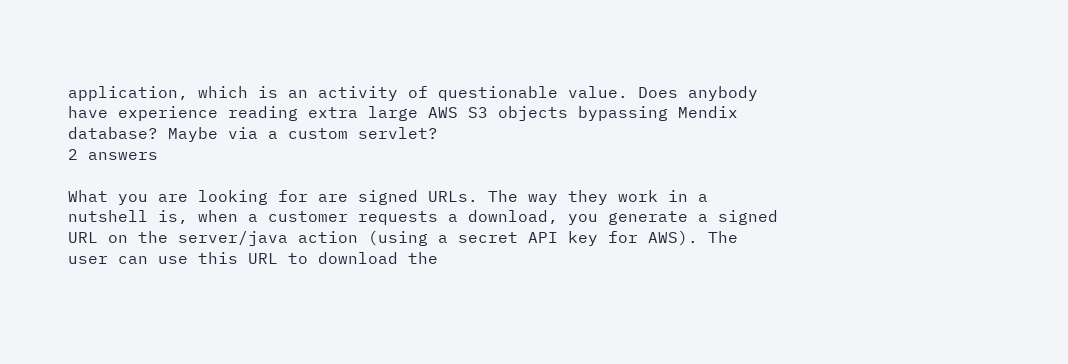application, which is an activity of questionable value. Does anybody have experience reading extra large AWS S3 objects bypassing Mendix database? Maybe via a custom servlet?
2 answers

What you are looking for are signed URLs. The way they work in a nutshell is, when a customer requests a download, you generate a signed URL on the server/java action (using a secret API key for AWS). The user can use this URL to download the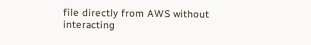file directly from AWS without interacting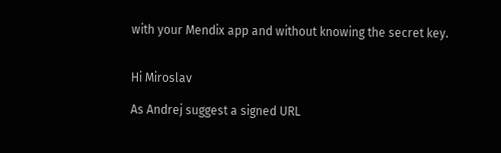with your Mendix app and without knowing the secret key.


Hi Miroslav

As Andrej suggest a signed URL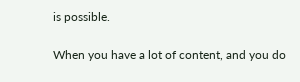is possible.

When you have a lot of content, and you do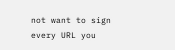not want to sign every URL you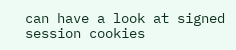can have a look at signed session cookies